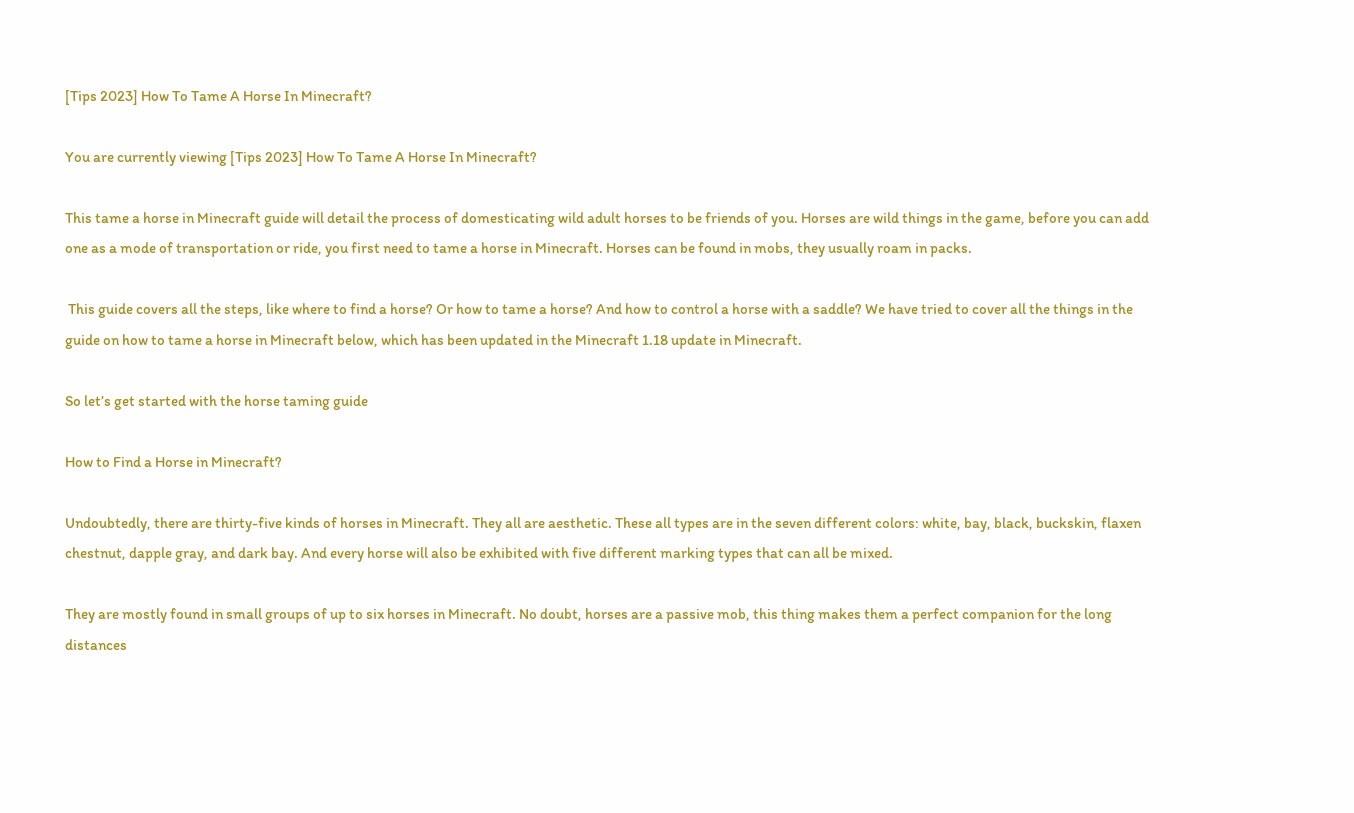[Tips 2023] How To Tame A Horse In Minecraft?

You are currently viewing [Tips 2023] How To Tame A Horse In Minecraft?

This tame a horse in Minecraft guide will detail the process of domesticating wild adult horses to be friends of you. Horses are wild things in the game, before you can add one as a mode of transportation or ride, you first need to tame a horse in Minecraft. Horses can be found in mobs, they usually roam in packs.

 This guide covers all the steps, like where to find a horse? Or how to tame a horse? And how to control a horse with a saddle? We have tried to cover all the things in the guide on how to tame a horse in Minecraft below, which has been updated in the Minecraft 1.18 update in Minecraft.

So let’s get started with the horse taming guide

How to Find a Horse in Minecraft?

Undoubtedly, there are thirty-five kinds of horses in Minecraft. They all are aesthetic. These all types are in the seven different colors: white, bay, black, buckskin, flaxen chestnut, dapple gray, and dark bay. And every horse will also be exhibited with five different marking types that can all be mixed.

They are mostly found in small groups of up to six horses in Minecraft. No doubt, horses are a passive mob, this thing makes them a perfect companion for the long distances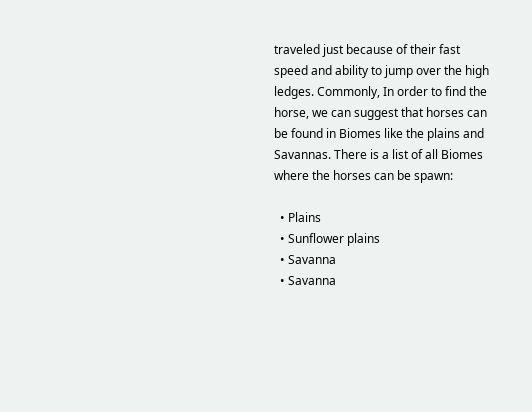traveled just because of their fast speed and ability to jump over the high ledges. Commonly, In order to find the horse, we can suggest that horses can be found in Biomes like the plains and Savannas. There is a list of all Biomes where the horses can be spawn:

  • Plains
  • Sunflower plains
  • Savanna
  • Savanna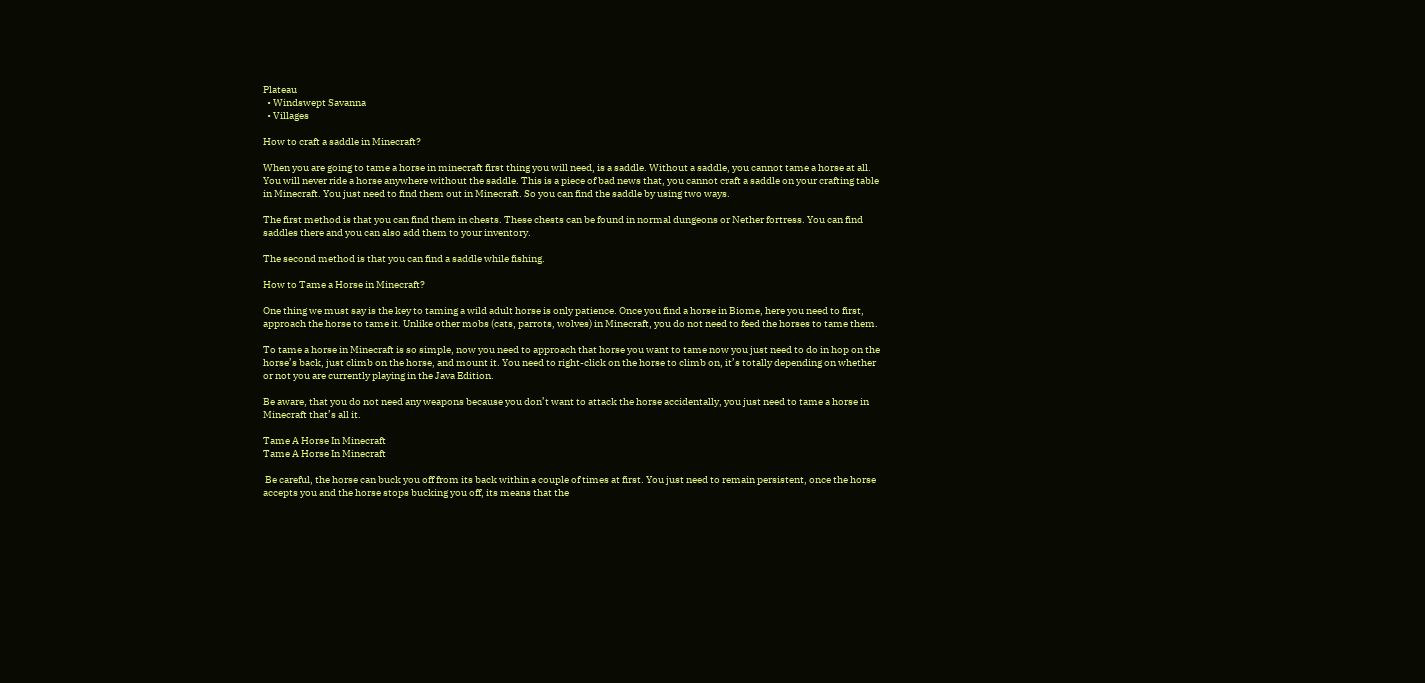Plateau
  • Windswept Savanna
  • Villages

How to craft a saddle in Minecraft?

When you are going to tame a horse in minecraft first thing you will need, is a saddle. Without a saddle, you cannot tame a horse at all. You will never ride a horse anywhere without the saddle. This is a piece of bad news that, you cannot craft a saddle on your crafting table in Minecraft. You just need to find them out in Minecraft. So you can find the saddle by using two ways.

The first method is that you can find them in chests. These chests can be found in normal dungeons or Nether fortress. You can find saddles there and you can also add them to your inventory.

The second method is that you can find a saddle while fishing.

How to Tame a Horse in Minecraft?

One thing we must say is the key to taming a wild adult horse is only patience. Once you find a horse in Biome, here you need to first, approach the horse to tame it. Unlike other mobs (cats, parrots, wolves) in Minecraft, you do not need to feed the horses to tame them.

To tame a horse in Minecraft is so simple, now you need to approach that horse you want to tame now you just need to do in hop on the horse’s back, just climb on the horse, and mount it. You need to right-click on the horse to climb on, it’s totally depending on whether or not you are currently playing in the Java Edition.

Be aware, that you do not need any weapons because you don’t want to attack the horse accidentally, you just need to tame a horse in Minecraft that’s all it.

Tame A Horse In Minecraft
Tame A Horse In Minecraft

 Be careful, the horse can buck you off from its back within a couple of times at first. You just need to remain persistent, once the horse accepts you and the horse stops bucking you off, its means that the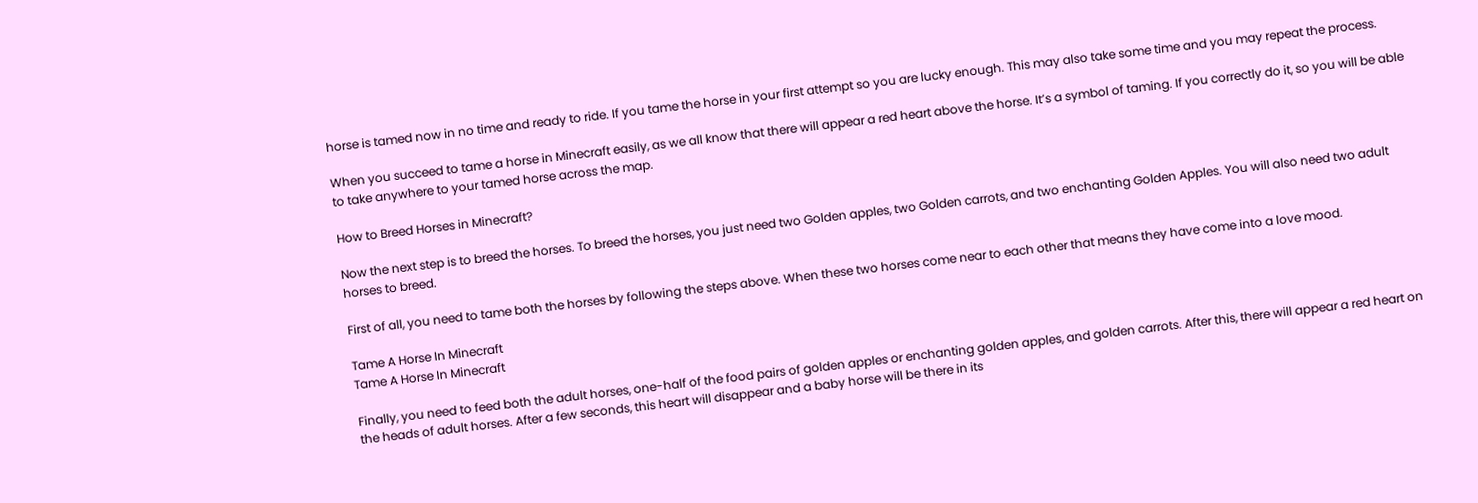horse is tamed now in no time and ready to ride. If you tame the horse in your first attempt so you are lucky enough. This may also take some time and you may repeat the process.

When you succeed to tame a horse in Minecraft easily, as we all know that there will appear a red heart above the horse. It’s a symbol of taming. If you correctly do it, so you will be able to take anywhere to your tamed horse across the map.

How to Breed Horses in Minecraft?

Now the next step is to breed the horses. To breed the horses, you just need two Golden apples, two Golden carrots, and two enchanting Golden Apples. You will also need two adult horses to breed.

First of all, you need to tame both the horses by following the steps above. When these two horses come near to each other that means they have come into a love mood.

Tame A Horse In Minecraft
Tame A Horse In Minecraft

Finally, you need to feed both the adult horses, one-half of the food pairs of golden apples or enchanting golden apples, and golden carrots. After this, there will appear a red heart on the heads of adult horses. After a few seconds, this heart will disappear and a baby horse will be there in its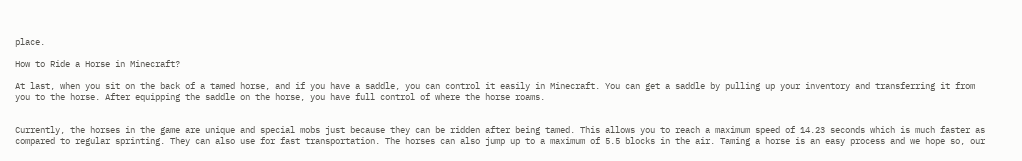place.

How to Ride a Horse in Minecraft?

At last, when you sit on the back of a tamed horse, and if you have a saddle, you can control it easily in Minecraft. You can get a saddle by pulling up your inventory and transferring it from you to the horse. After equipping the saddle on the horse, you have full control of where the horse roams.


Currently, the horses in the game are unique and special mobs just because they can be ridden after being tamed. This allows you to reach a maximum speed of 14.23 seconds which is much faster as compared to regular sprinting. They can also use for fast transportation. The horses can also jump up to a maximum of 5.5 blocks in the air. Taming a horse is an easy process and we hope so, our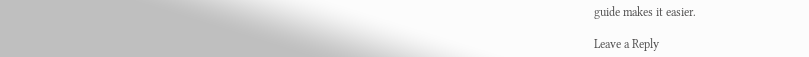guide makes it easier.

Leave a Reply